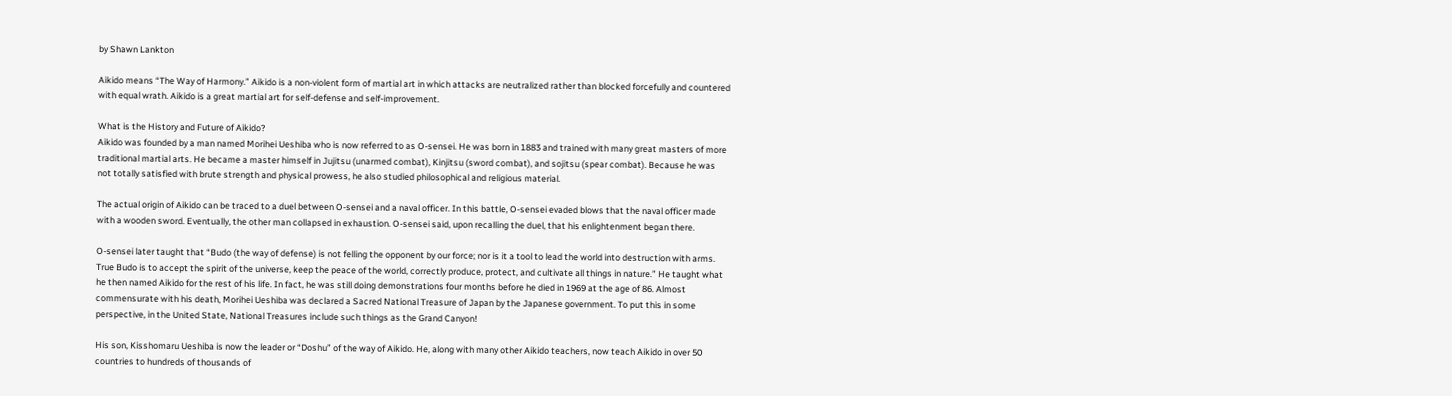by Shawn Lankton

Aikido means “The Way of Harmony.” Aikido is a non-violent form of martial art in which attacks are neutralized rather than blocked forcefully and countered with equal wrath. Aikido is a great martial art for self-defense and self-improvement.

What is the History and Future of Aikido?
Aikido was founded by a man named Morihei Ueshiba who is now referred to as O-sensei. He was born in 1883 and trained with many great masters of more traditional martial arts. He became a master himself in Jujitsu (unarmed combat), Kinjitsu (sword combat), and sojitsu (spear combat). Because he was not totally satisfied with brute strength and physical prowess, he also studied philosophical and religious material.

The actual origin of Aikido can be traced to a duel between O-sensei and a naval officer. In this battle, O-sensei evaded blows that the naval officer made with a wooden sword. Eventually, the other man collapsed in exhaustion. O-sensei said, upon recalling the duel, that his enlightenment began there.

O-sensei later taught that “Budo (the way of defense) is not felling the opponent by our force; nor is it a tool to lead the world into destruction with arms. True Budo is to accept the spirit of the universe, keep the peace of the world, correctly produce, protect, and cultivate all things in nature.” He taught what he then named Aikido for the rest of his life. In fact, he was still doing demonstrations four months before he died in 1969 at the age of 86. Almost commensurate with his death, Morihei Ueshiba was declared a Sacred National Treasure of Japan by the Japanese government. To put this in some perspective, in the United State, National Treasures include such things as the Grand Canyon!

His son, Kisshomaru Ueshiba is now the leader or “Doshu” of the way of Aikido. He, along with many other Aikido teachers, now teach Aikido in over 50 countries to hundreds of thousands of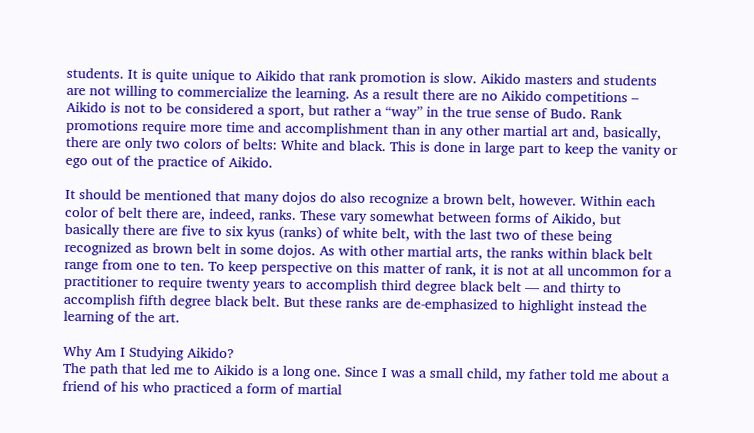students. It is quite unique to Aikido that rank promotion is slow. Aikido masters and students are not willing to commercialize the learning. As a result there are no Aikido competitions – Aikido is not to be considered a sport, but rather a “way” in the true sense of Budo. Rank promotions require more time and accomplishment than in any other martial art and, basically, there are only two colors of belts: White and black. This is done in large part to keep the vanity or ego out of the practice of Aikido.

It should be mentioned that many dojos do also recognize a brown belt, however. Within each color of belt there are, indeed, ranks. These vary somewhat between forms of Aikido, but basically there are five to six kyus (ranks) of white belt, with the last two of these being recognized as brown belt in some dojos. As with other martial arts, the ranks within black belt range from one to ten. To keep perspective on this matter of rank, it is not at all uncommon for a practitioner to require twenty years to accomplish third degree black belt — and thirty to accomplish fifth degree black belt. But these ranks are de-emphasized to highlight instead the learning of the art.

Why Am I Studying Aikido?
The path that led me to Aikido is a long one. Since I was a small child, my father told me about a friend of his who practiced a form of martial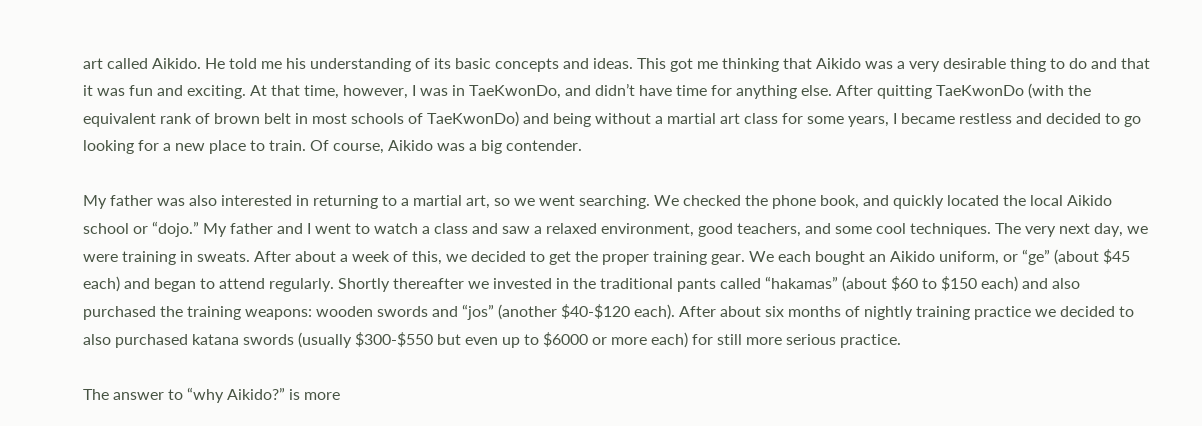art called Aikido. He told me his understanding of its basic concepts and ideas. This got me thinking that Aikido was a very desirable thing to do and that it was fun and exciting. At that time, however, I was in TaeKwonDo, and didn’t have time for anything else. After quitting TaeKwonDo (with the equivalent rank of brown belt in most schools of TaeKwonDo) and being without a martial art class for some years, I became restless and decided to go looking for a new place to train. Of course, Aikido was a big contender.

My father was also interested in returning to a martial art, so we went searching. We checked the phone book, and quickly located the local Aikido school or “dojo.” My father and I went to watch a class and saw a relaxed environment, good teachers, and some cool techniques. The very next day, we were training in sweats. After about a week of this, we decided to get the proper training gear. We each bought an Aikido uniform, or “ge” (about $45 each) and began to attend regularly. Shortly thereafter we invested in the traditional pants called “hakamas” (about $60 to $150 each) and also purchased the training weapons: wooden swords and “jos” (another $40-$120 each). After about six months of nightly training practice we decided to also purchased katana swords (usually $300-$550 but even up to $6000 or more each) for still more serious practice.

The answer to “why Aikido?” is more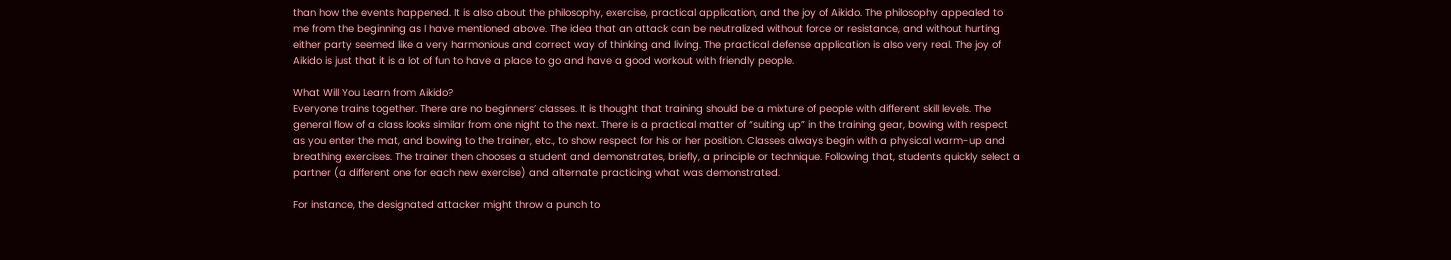than how the events happened. It is also about the philosophy, exercise, practical application, and the joy of Aikido. The philosophy appealed to me from the beginning as I have mentioned above. The idea that an attack can be neutralized without force or resistance, and without hurting either party seemed like a very harmonious and correct way of thinking and living. The practical defense application is also very real. The joy of Aikido is just that it is a lot of fun to have a place to go and have a good workout with friendly people.

What Will You Learn from Aikido?
Everyone trains together. There are no beginners’ classes. It is thought that training should be a mixture of people with different skill levels. The general flow of a class looks similar from one night to the next. There is a practical matter of “suiting up” in the training gear, bowing with respect as you enter the mat, and bowing to the trainer, etc., to show respect for his or her position. Classes always begin with a physical warm-up and breathing exercises. The trainer then chooses a student and demonstrates, briefly, a principle or technique. Following that, students quickly select a partner (a different one for each new exercise) and alternate practicing what was demonstrated.

For instance, the designated attacker might throw a punch to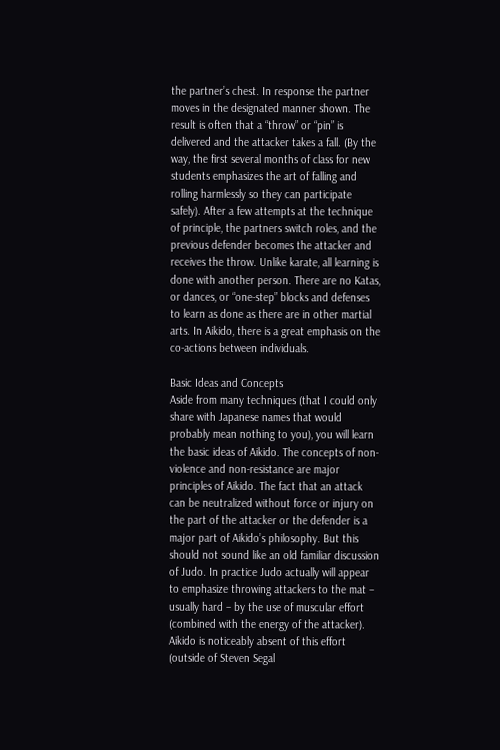the partner’s chest. In response the partner moves in the designated manner shown. The result is often that a “throw” or “pin” is delivered and the attacker takes a fall. (By the way, the first several months of class for new students emphasizes the art of falling and rolling harmlessly so they can participate safely). After a few attempts at the technique of principle, the partners switch roles, and the previous defender becomes the attacker and receives the throw. Unlike karate, all learning is done with another person. There are no Katas, or dances, or “one-step” blocks and defenses to learn as done as there are in other martial arts. In Aikido, there is a great emphasis on the co-actions between individuals.

Basic Ideas and Concepts
Aside from many techniques (that I could only share with Japanese names that would probably mean nothing to you), you will learn the basic ideas of Aikido. The concepts of non-violence and non-resistance are major principles of Aikido. The fact that an attack can be neutralized without force or injury on the part of the attacker or the defender is a major part of Aikido’s philosophy. But this should not sound like an old familiar discussion of Judo. In practice Judo actually will appear to emphasize throwing attackers to the mat – usually hard – by the use of muscular effort (combined with the energy of the attacker). Aikido is noticeably absent of this effort (outside of Steven Segal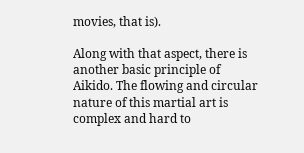movies, that is).

Along with that aspect, there is another basic principle of Aikido. The flowing and circular nature of this martial art is complex and hard to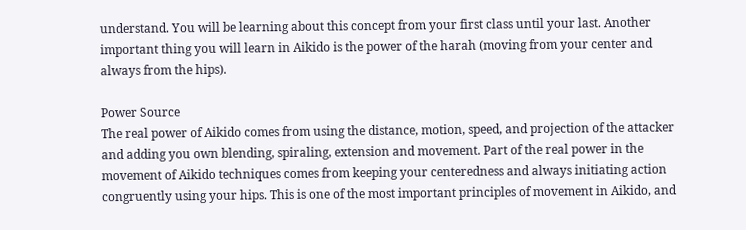understand. You will be learning about this concept from your first class until your last. Another important thing you will learn in Aikido is the power of the harah (moving from your center and always from the hips).

Power Source
The real power of Aikido comes from using the distance, motion, speed, and projection of the attacker and adding you own blending, spiraling, extension and movement. Part of the real power in the movement of Aikido techniques comes from keeping your centeredness and always initiating action congruently using your hips. This is one of the most important principles of movement in Aikido, and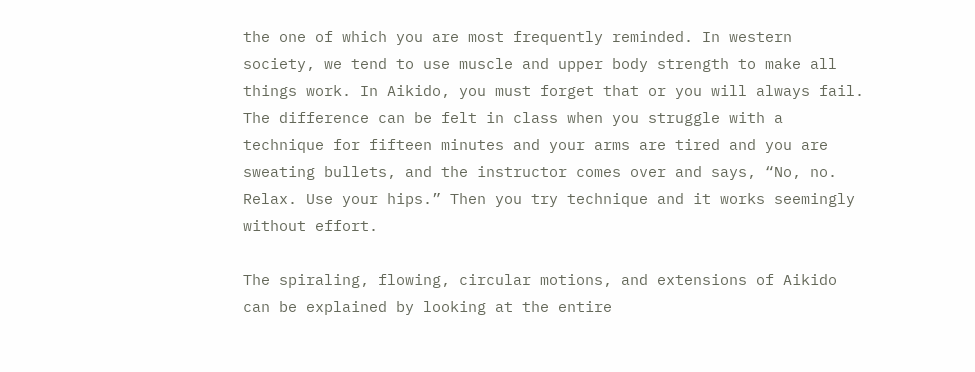the one of which you are most frequently reminded. In western society, we tend to use muscle and upper body strength to make all things work. In Aikido, you must forget that or you will always fail. The difference can be felt in class when you struggle with a technique for fifteen minutes and your arms are tired and you are sweating bullets, and the instructor comes over and says, “No, no. Relax. Use your hips.” Then you try technique and it works seemingly without effort.

The spiraling, flowing, circular motions, and extensions of Aikido can be explained by looking at the entire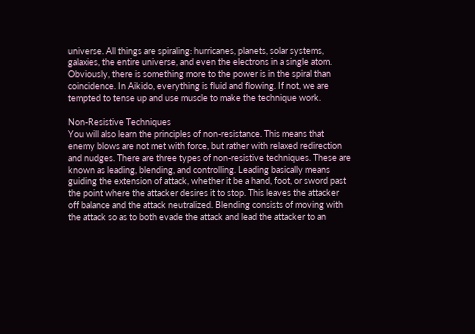universe. All things are spiraling: hurricanes, planets, solar systems, galaxies, the entire universe, and even the electrons in a single atom. Obviously, there is something more to the power is in the spiral than coincidence. In Aikido, everything is fluid and flowing. If not, we are tempted to tense up and use muscle to make the technique work.

Non-Resistive Techniques
You will also learn the principles of non-resistance. This means that enemy blows are not met with force, but rather with relaxed redirection and nudges. There are three types of non-resistive techniques. These are known as leading, blending, and controlling. Leading basically means guiding the extension of attack, whether it be a hand, foot, or sword past the point where the attacker desires it to stop. This leaves the attacker off balance and the attack neutralized. Blending consists of moving with the attack so as to both evade the attack and lead the attacker to an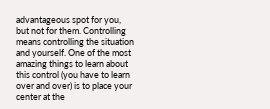advantageous spot for you, but not for them. Controlling means controlling the situation and yourself. One of the most amazing things to learn about this control (you have to learn over and over) is to place your center at the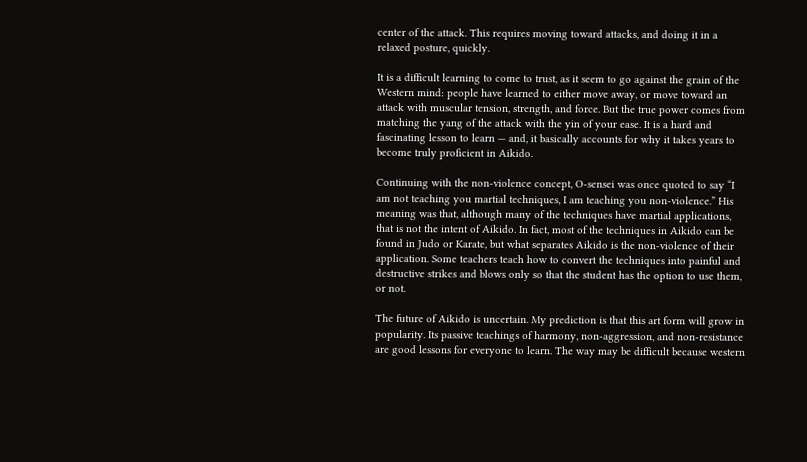center of the attack. This requires moving toward attacks, and doing it in a relaxed posture, quickly.

It is a difficult learning to come to trust, as it seem to go against the grain of the Western mind: people have learned to either move away, or move toward an attack with muscular tension, strength, and force. But the true power comes from matching the yang of the attack with the yin of your ease. It is a hard and fascinating lesson to learn — and, it basically accounts for why it takes years to become truly proficient in Aikido.

Continuing with the non-violence concept, O-sensei was once quoted to say “I am not teaching you martial techniques, I am teaching you non-violence.” His meaning was that, although many of the techniques have martial applications, that is not the intent of Aikido. In fact, most of the techniques in Aikido can be found in Judo or Karate, but what separates Aikido is the non-violence of their application. Some teachers teach how to convert the techniques into painful and destructive strikes and blows only so that the student has the option to use them, or not.

The future of Aikido is uncertain. My prediction is that this art form will grow in popularity. Its passive teachings of harmony, non-aggression, and non-resistance are good lessons for everyone to learn. The way may be difficult because western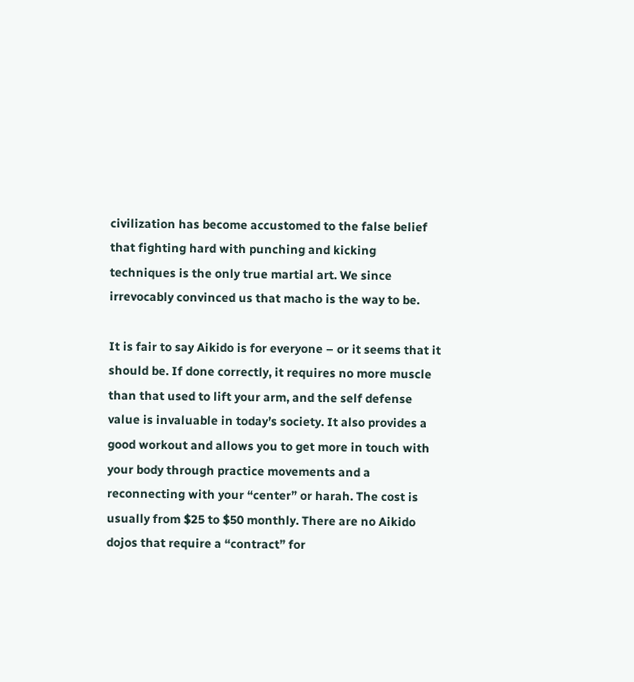civilization has become accustomed to the false belief that fighting hard with punching and kicking techniques is the only true martial art. We since irrevocably convinced us that macho is the way to be.

It is fair to say Aikido is for everyone – or it seems that it should be. If done correctly, it requires no more muscle than that used to lift your arm, and the self defense value is invaluable in today’s society. It also provides a good workout and allows you to get more in touch with your body through practice movements and a reconnecting with your “center” or harah. The cost is usually from $25 to $50 monthly. There are no Aikido dojos that require a “contract” for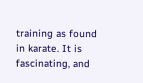training as found in karate. It is fascinating, and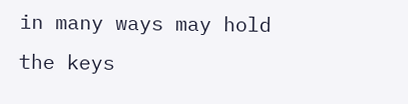in many ways may hold the keys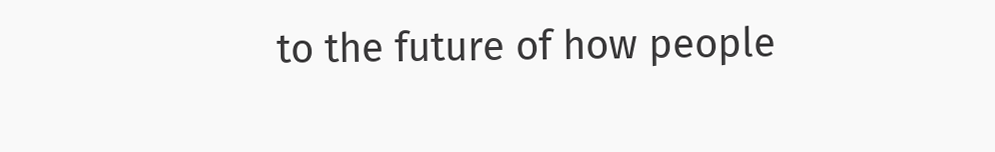to the future of how people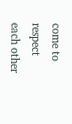come to respect each other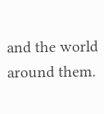and the world around them.